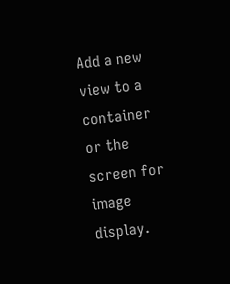Add a new view to a container or the screen for image display.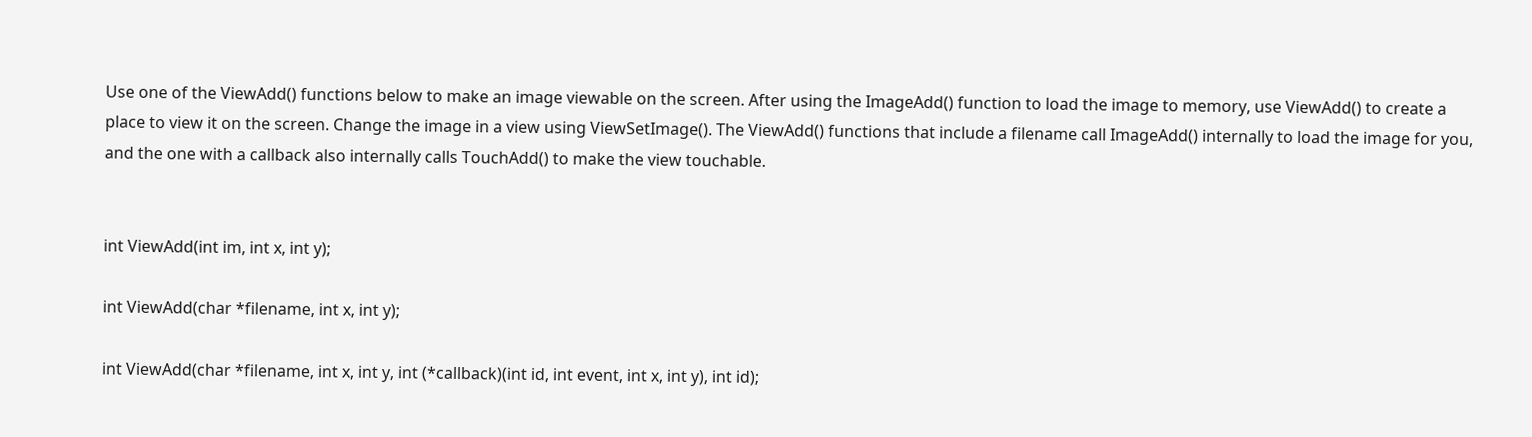Use one of the ViewAdd() functions below to make an image viewable on the screen. After using the ImageAdd() function to load the image to memory, use ViewAdd() to create a place to view it on the screen. Change the image in a view using ViewSetImage(). The ViewAdd() functions that include a filename call ImageAdd() internally to load the image for you, and the one with a callback also internally calls TouchAdd() to make the view touchable.


int ViewAdd(int im, int x, int y);

int ViewAdd(char *filename, int x, int y);

int ViewAdd(char *filename, int x, int y, int (*callback)(int id, int event, int x, int y), int id);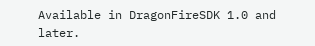Available in DragonFireSDK 1.0 and later.